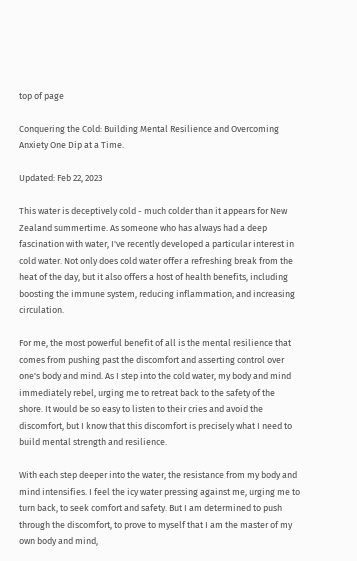top of page

Conquering the Cold: Building Mental Resilience and Overcoming Anxiety One Dip at a Time.

Updated: Feb 22, 2023

This water is deceptively cold - much colder than it appears for New Zealand summertime. As someone who has always had a deep fascination with water, I've recently developed a particular interest in cold water. Not only does cold water offer a refreshing break from the heat of the day, but it also offers a host of health benefits, including boosting the immune system, reducing inflammation, and increasing circulation.

For me, the most powerful benefit of all is the mental resilience that comes from pushing past the discomfort and asserting control over one's body and mind. As I step into the cold water, my body and mind immediately rebel, urging me to retreat back to the safety of the shore. It would be so easy to listen to their cries and avoid the discomfort, but I know that this discomfort is precisely what I need to build mental strength and resilience.

With each step deeper into the water, the resistance from my body and mind intensifies. I feel the icy water pressing against me, urging me to turn back, to seek comfort and safety. But I am determined to push through the discomfort, to prove to myself that I am the master of my own body and mind,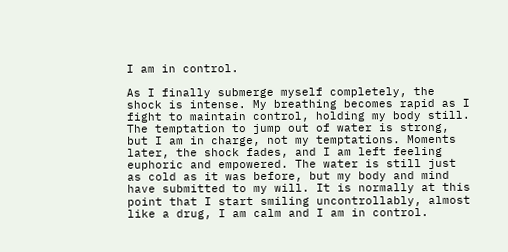I am in control.

As I finally submerge myself completely, the shock is intense. My breathing becomes rapid as I fight to maintain control, holding my body still. The temptation to jump out of water is strong, but I am in charge, not my temptations. Moments later, the shock fades, and I am left feeling euphoric and empowered. The water is still just as cold as it was before, but my body and mind have submitted to my will. It is normally at this point that I start smiling uncontrollably, almost like a drug, I am calm and I am in control.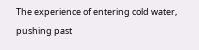The experience of entering cold water, pushing past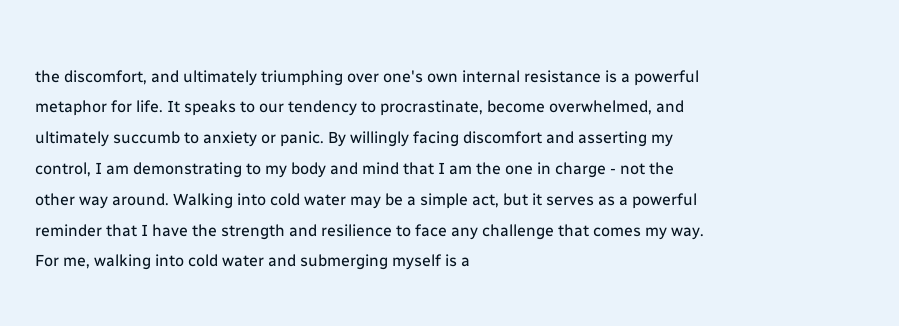the discomfort, and ultimately triumphing over one's own internal resistance is a powerful metaphor for life. It speaks to our tendency to procrastinate, become overwhelmed, and ultimately succumb to anxiety or panic. By willingly facing discomfort and asserting my control, I am demonstrating to my body and mind that I am the one in charge - not the other way around. Walking into cold water may be a simple act, but it serves as a powerful reminder that I have the strength and resilience to face any challenge that comes my way. For me, walking into cold water and submerging myself is a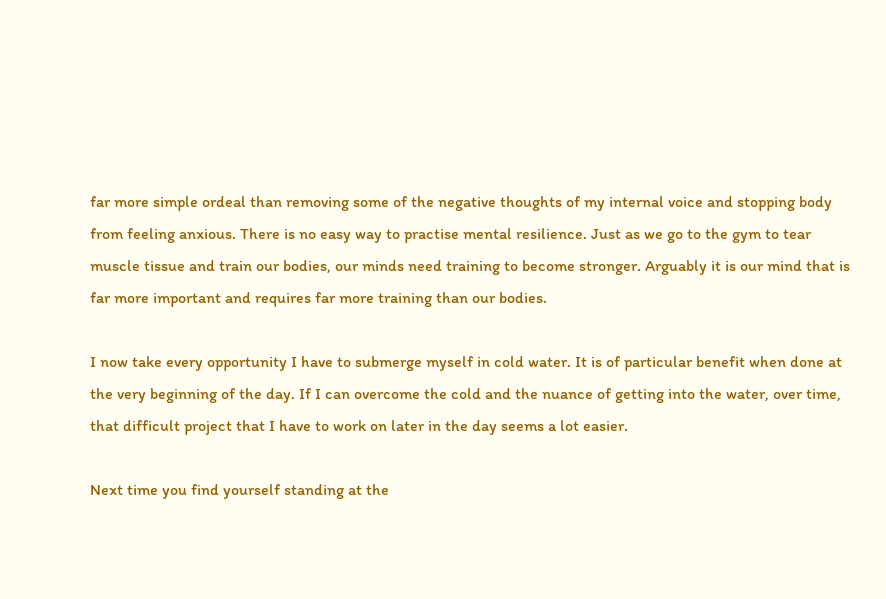far more simple ordeal than removing some of the negative thoughts of my internal voice and stopping body from feeling anxious. There is no easy way to practise mental resilience. Just as we go to the gym to tear muscle tissue and train our bodies, our minds need training to become stronger. Arguably it is our mind that is far more important and requires far more training than our bodies.

I now take every opportunity I have to submerge myself in cold water. It is of particular benefit when done at the very beginning of the day. If I can overcome the cold and the nuance of getting into the water, over time, that difficult project that I have to work on later in the day seems a lot easier.

Next time you find yourself standing at the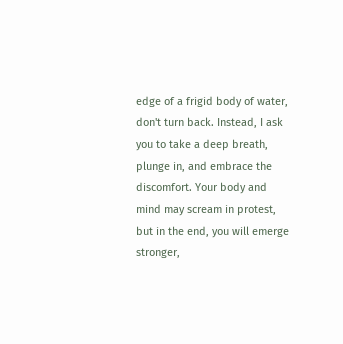edge of a frigid body of water, don't turn back. Instead, I ask you to take a deep breath, plunge in, and embrace the discomfort. Your body and mind may scream in protest, but in the end, you will emerge stronger,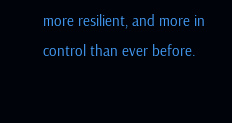more resilient, and more in control than ever before.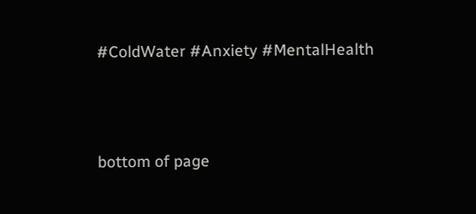#ColdWater #Anxiety #MentalHealth



bottom of page